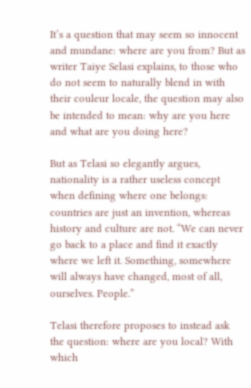It’s a question that may seem so innocent and mundane: where are you from? But as writer Taiye Selasi explains, to those who do not seem to naturally blend in with their couleur locale, the question may also be intended to mean: why are you here and what are you doing here?

But as Telasi so elegantly argues, nationality is a rather useless concept when defining where one belongs: countries are just an invention, whereas history and culture are not. “We can never go back to a place and find it exactly where we left it. Something, somewhere will always have changed, most of all, ourselves. People.”

Telasi therefore proposes to instead ask the question: where are you local? With which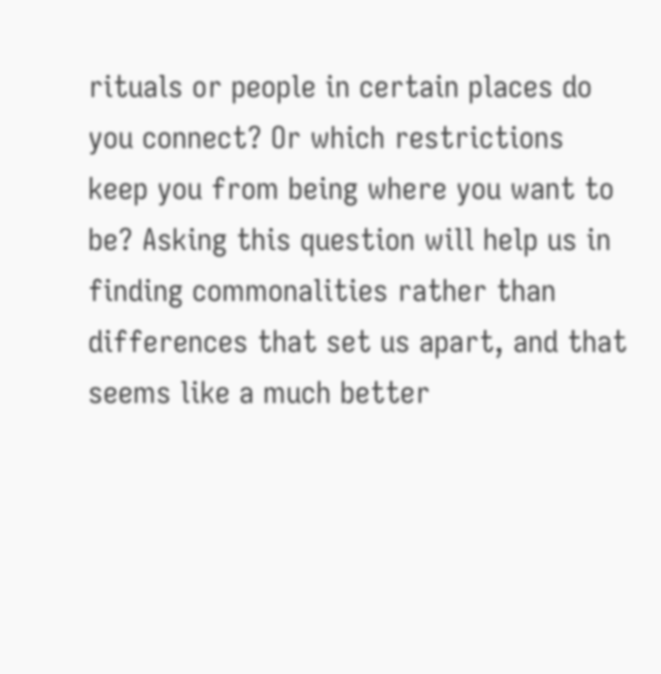rituals or people in certain places do you connect? Or which restrictions keep you from being where you want to be? Asking this question will help us in finding commonalities rather than differences that set us apart, and that seems like a much better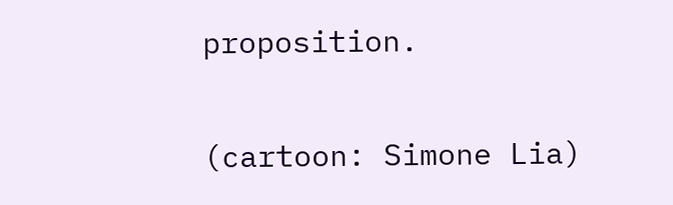proposition.

(cartoon: Simone Lia)